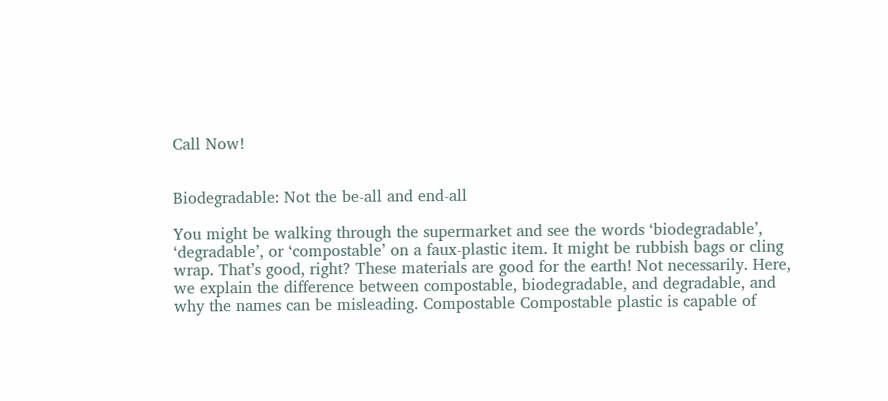Call Now!


Biodegradable: Not the be-all and end-all

You might be walking through the supermarket and see the words ‘biodegradable’, ‘degradable’, or ‘compostable’ on a faux-plastic item. It might be rubbish bags or cling wrap. That’s good, right? These materials are good for the earth! Not necessarily. Here, we explain the difference between compostable, biodegradable, and degradable, and why the names can be misleading. Compostable Compostable plastic is capable of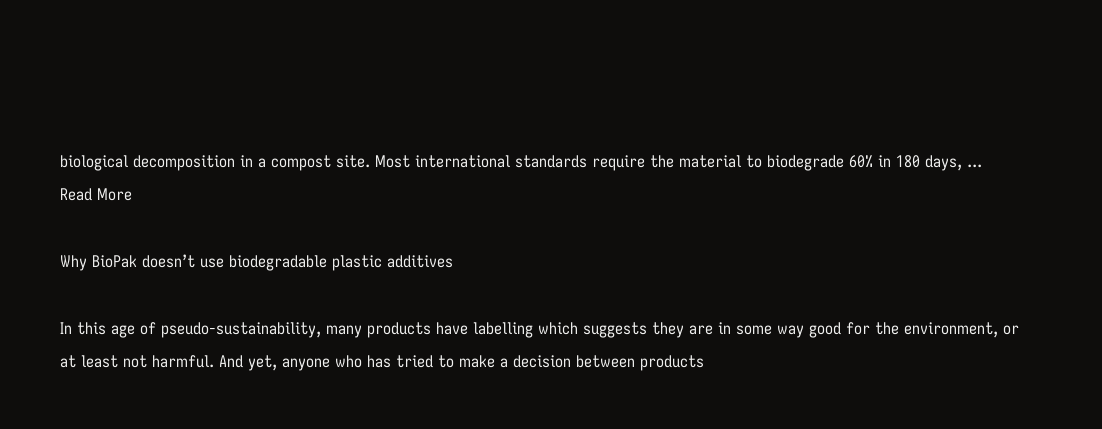biological decomposition in a compost site. Most international standards require the material to biodegrade 60% in 180 days, ...
Read More

Why BioPak doesn’t use biodegradable plastic additives

In this age of pseudo-sustainability, many products have labelling which suggests they are in some way good for the environment, or at least not harmful. And yet, anyone who has tried to make a decision between products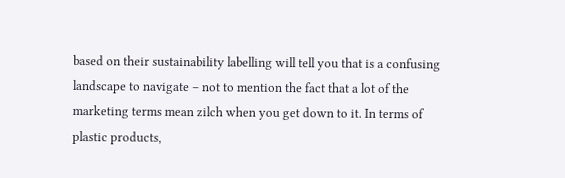based on their sustainability labelling will tell you that is a confusing landscape to navigate – not to mention the fact that a lot of the marketing terms mean zilch when you get down to it. In terms of plastic products,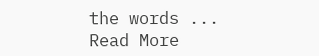the words ...
Read More